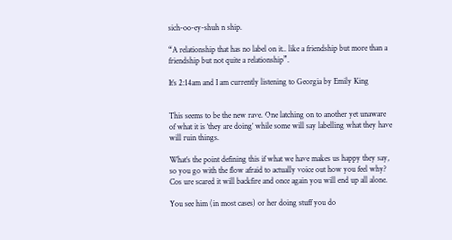sich-oo-ey-shuh n ship.

“A relationship that has no label on it.. like a friendship but more than a friendship but not quite a relationship”.

It’s 2:14am and I am currently listening to Georgia by Emily King


This seems to be the new rave. One latching on to another yet unaware of what it is ‘they are doing’ while some will say labelling what they have will ruin things.

What’s the point defining this if what we have makes us happy they say, so you go with the flow afraid to actually voice out how you feel why? Cos ure scared it will backfire and once again you will end up all alone.

You see him (in most cases) or her doing stuff you do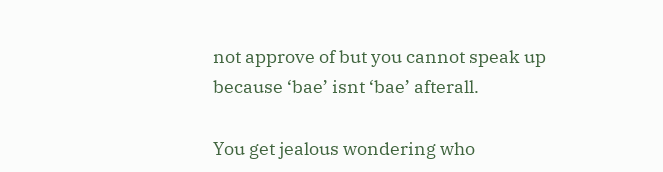not approve of but you cannot speak up because ‘bae’ isnt ‘bae’ afterall.

You get jealous wondering who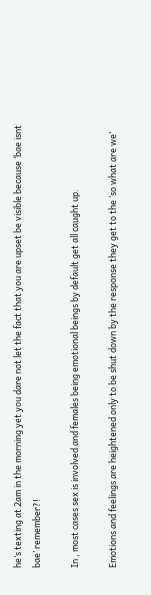he’s texting at 2am in the morning yet you dare not let the fact that you are upset be visible because ‘bae isnt bae’ remember?!

In , most cases sex is involved and females being emotional beings by default get all caught up.

Emotions and feelings are heightened only to be shut down by the response they get to the ‘so what are we’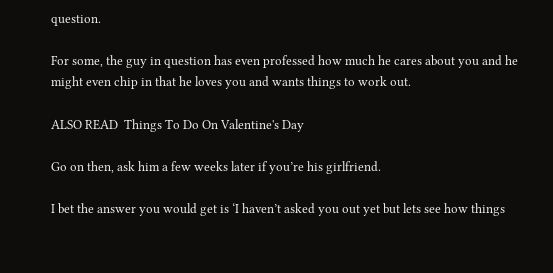question.

For some, the guy in question has even professed how much he cares about you and he might even chip in that he loves you and wants things to work out.

ALSO READ  Things To Do On Valentine's Day

Go on then, ask him a few weeks later if you’re his girlfriend.

I bet the answer you would get is ‘I haven’t asked you out yet but lets see how things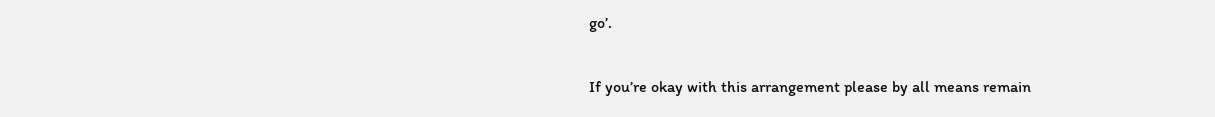go’.

If you’re okay with this arrangement please by all means remain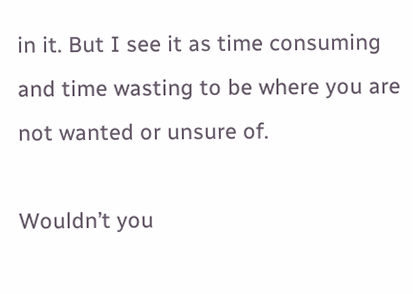in it. But I see it as time consuming and time wasting to be where you are not wanted or unsure of.

Wouldn’t you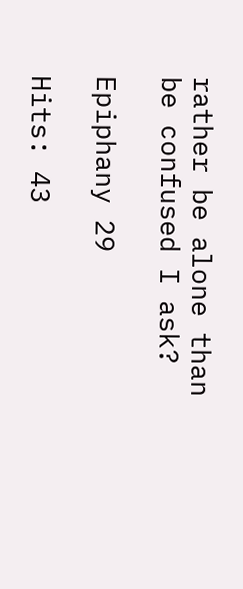rather be alone than be confused I ask?

Epiphany 29

Hits: 43